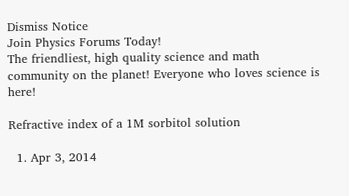Dismiss Notice
Join Physics Forums Today!
The friendliest, high quality science and math community on the planet! Everyone who loves science is here!

Refractive index of a 1M sorbitol solution

  1. Apr 3, 2014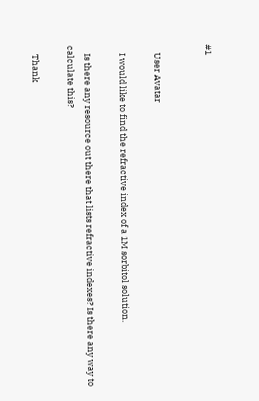#1


    User Avatar

    I would like to find the refractive index of a 1M sorbitol solution.

    Is there any resource out there that lists refractive indexes? Is there any way to calculate this?

    Thank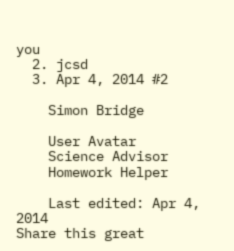you
  2. jcsd
  3. Apr 4, 2014 #2

    Simon Bridge

    User Avatar
    Science Advisor
    Homework Helper

    Last edited: Apr 4, 2014
Share this great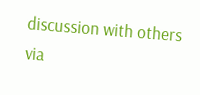discussion with others via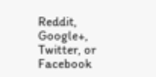Reddit, Google+, Twitter, or Facebook